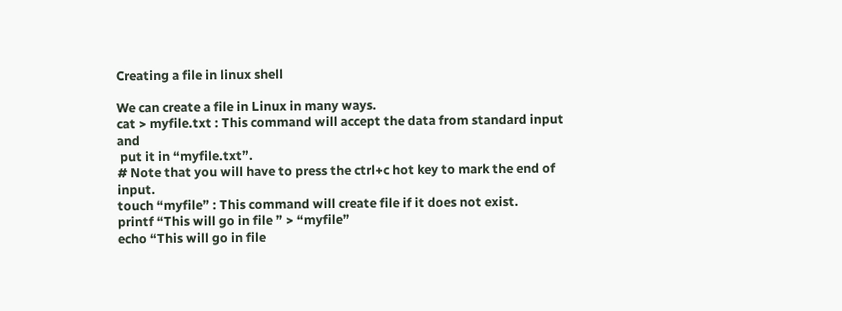Creating a file in linux shell

We can create a file in Linux in many ways.
cat > myfile.txt : This command will accept the data from standard input and
 put it in “myfile.txt”.
# Note that you will have to press the ctrl+c hot key to mark the end of input.
touch “myfile” : This command will create file if it does not exist.
printf “This will go in file ” > “myfile”
echo “This will go in file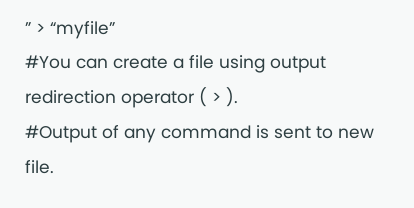” > “myfile”
#You can create a file using output redirection operator ( > ).
#Output of any command is sent to new file.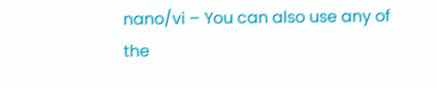nano/vi – You can also use any of the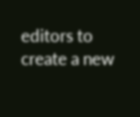editors to create a new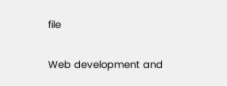file

Web development and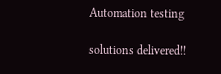Automation testing

solutions delivered!!